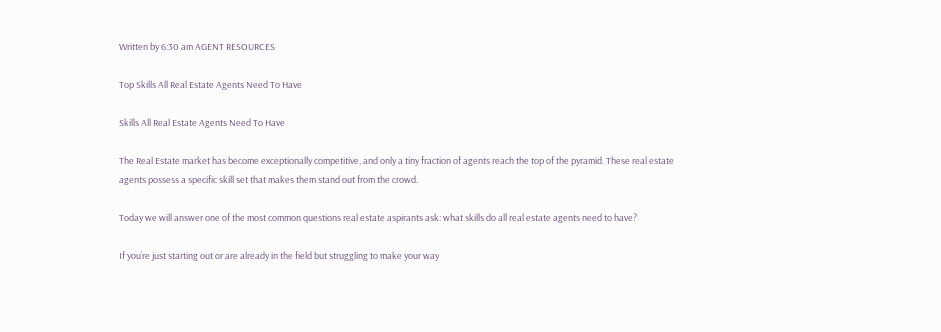Written by 6:30 am AGENT RESOURCES

Top Skills All Real Estate Agents Need To Have

Skills All Real Estate Agents Need To Have

The Real Estate market has become exceptionally competitive, and only a tiny fraction of agents reach the top of the pyramid. These real estate agents possess a specific skill set that makes them stand out from the crowd.

Today we will answer one of the most common questions real estate aspirants ask: what skills do all real estate agents need to have?

If you’re just starting out or are already in the field but struggling to make your way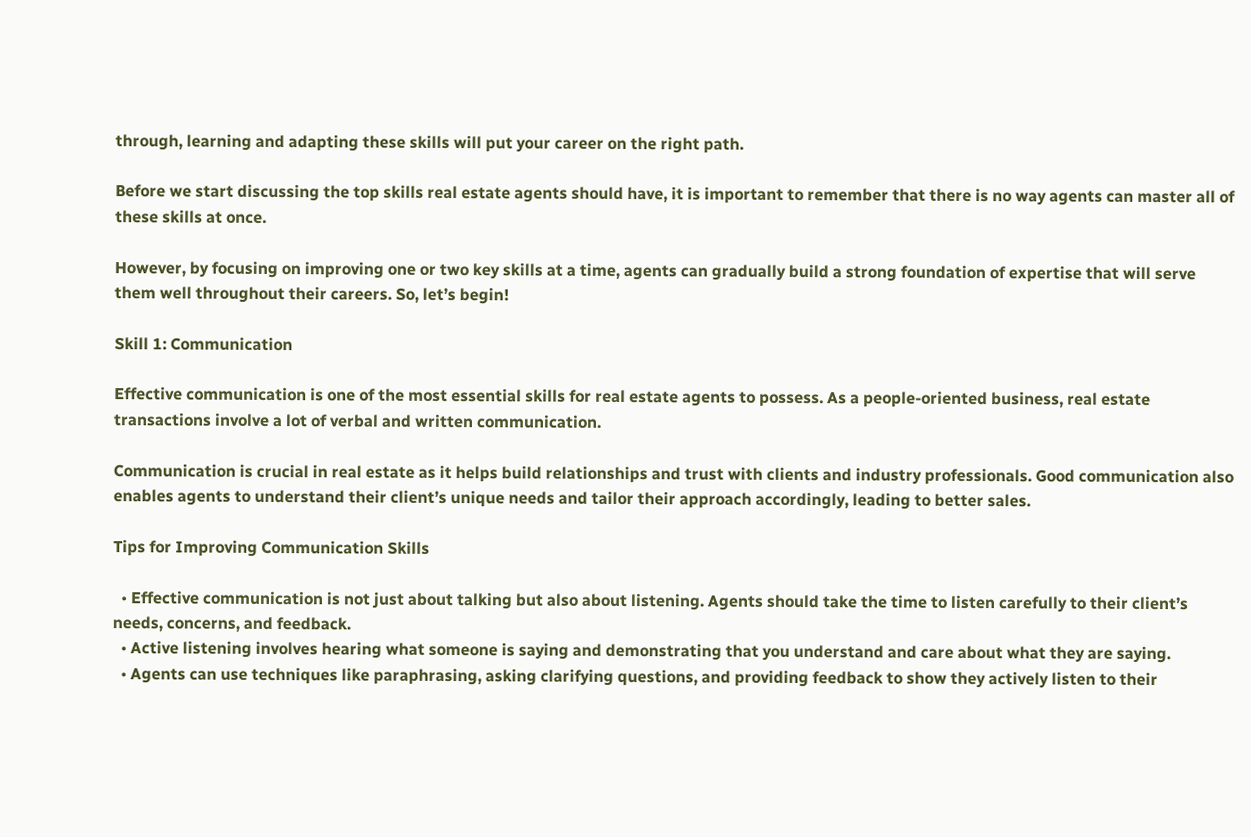through, learning and adapting these skills will put your career on the right path.

Before we start discussing the top skills real estate agents should have, it is important to remember that there is no way agents can master all of these skills at once.

However, by focusing on improving one or two key skills at a time, agents can gradually build a strong foundation of expertise that will serve them well throughout their careers. So, let’s begin!

Skill 1: Communication

Effective communication is one of the most essential skills for real estate agents to possess. As a people-oriented business, real estate transactions involve a lot of verbal and written communication.

Communication is crucial in real estate as it helps build relationships and trust with clients and industry professionals. Good communication also enables agents to understand their client’s unique needs and tailor their approach accordingly, leading to better sales.

Tips for Improving Communication Skills

  • Effective communication is not just about talking but also about listening. Agents should take the time to listen carefully to their client’s needs, concerns, and feedback.
  • Active listening involves hearing what someone is saying and demonstrating that you understand and care about what they are saying.
  • Agents can use techniques like paraphrasing, asking clarifying questions, and providing feedback to show they actively listen to their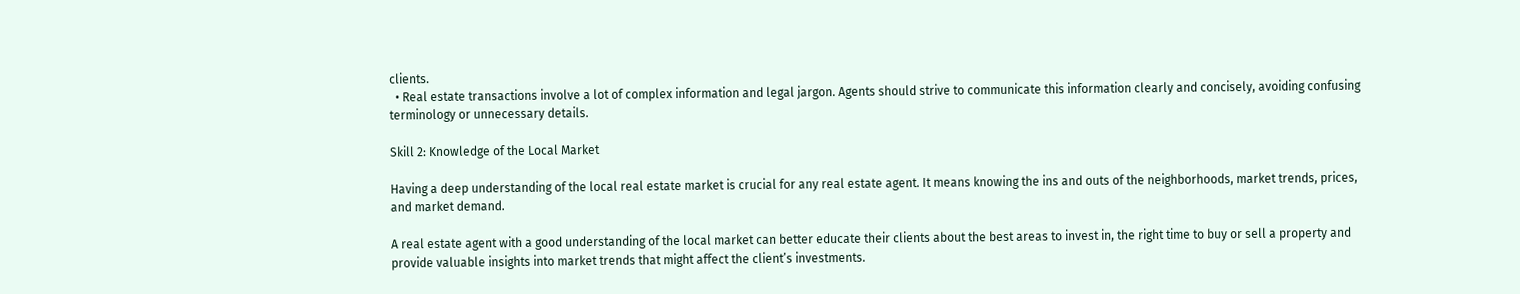clients.
  • Real estate transactions involve a lot of complex information and legal jargon. Agents should strive to communicate this information clearly and concisely, avoiding confusing terminology or unnecessary details.

Skill 2: Knowledge of the Local Market

Having a deep understanding of the local real estate market is crucial for any real estate agent. It means knowing the ins and outs of the neighborhoods, market trends, prices, and market demand.

A real estate agent with a good understanding of the local market can better educate their clients about the best areas to invest in, the right time to buy or sell a property and provide valuable insights into market trends that might affect the client’s investments.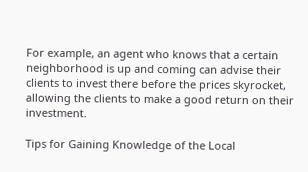For example, an agent who knows that a certain neighborhood is up and coming can advise their clients to invest there before the prices skyrocket, allowing the clients to make a good return on their investment.

Tips for Gaining Knowledge of the Local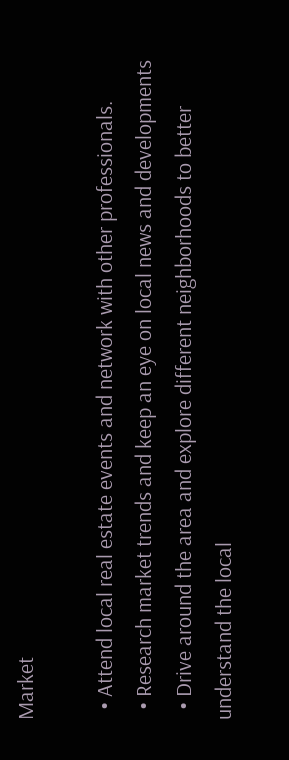Market

  • Attend local real estate events and network with other professionals.
  • Research market trends and keep an eye on local news and developments
  • Drive around the area and explore different neighborhoods to better understand the local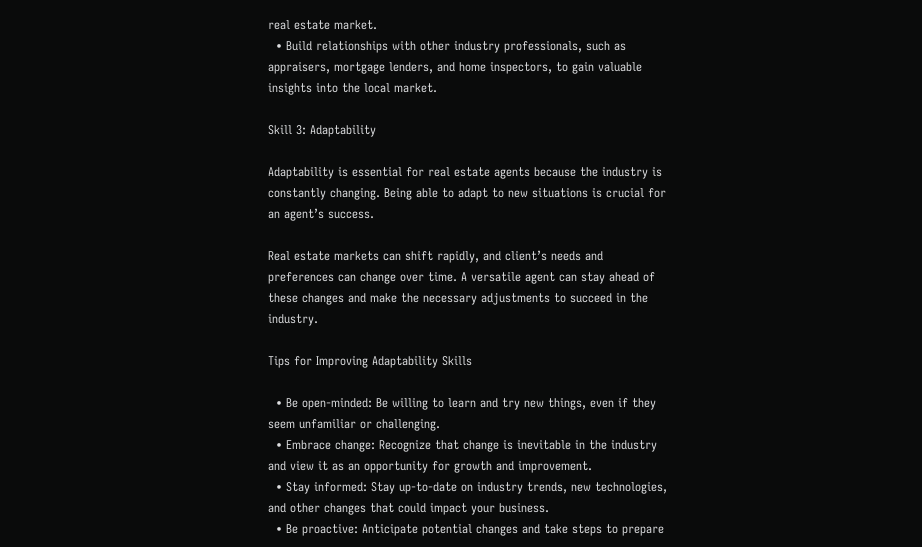real estate market.
  • Build relationships with other industry professionals, such as appraisers, mortgage lenders, and home inspectors, to gain valuable insights into the local market.

Skill 3: Adaptability

Adaptability is essential for real estate agents because the industry is constantly changing. Being able to adapt to new situations is crucial for an agent’s success.

Real estate markets can shift rapidly, and client’s needs and preferences can change over time. A versatile agent can stay ahead of these changes and make the necessary adjustments to succeed in the industry.

Tips for Improving Adaptability Skills

  • Be open-minded: Be willing to learn and try new things, even if they seem unfamiliar or challenging.
  • Embrace change: Recognize that change is inevitable in the industry and view it as an opportunity for growth and improvement.
  • Stay informed: Stay up-to-date on industry trends, new technologies, and other changes that could impact your business.
  • Be proactive: Anticipate potential changes and take steps to prepare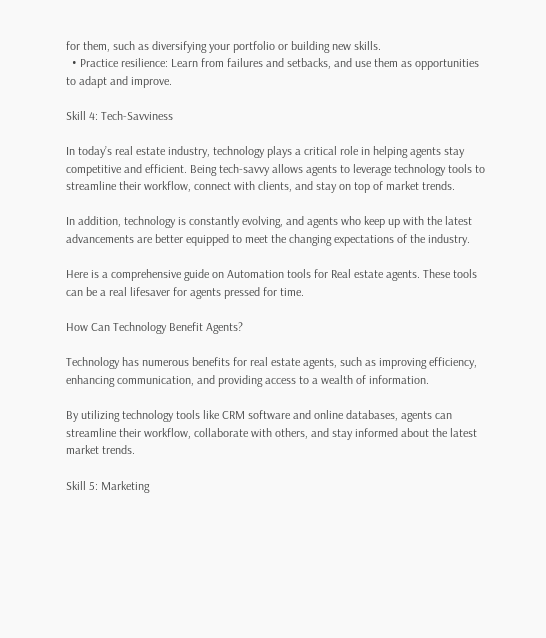for them, such as diversifying your portfolio or building new skills.
  • Practice resilience: Learn from failures and setbacks, and use them as opportunities to adapt and improve.

Skill 4: Tech-Savviness

In today’s real estate industry, technology plays a critical role in helping agents stay competitive and efficient. Being tech-savvy allows agents to leverage technology tools to streamline their workflow, connect with clients, and stay on top of market trends.

In addition, technology is constantly evolving, and agents who keep up with the latest advancements are better equipped to meet the changing expectations of the industry.

Here is a comprehensive guide on Automation tools for Real estate agents. These tools can be a real lifesaver for agents pressed for time.

How Can Technology Benefit Agents?

Technology has numerous benefits for real estate agents, such as improving efficiency, enhancing communication, and providing access to a wealth of information.

By utilizing technology tools like CRM software and online databases, agents can streamline their workflow, collaborate with others, and stay informed about the latest market trends.

Skill 5: Marketing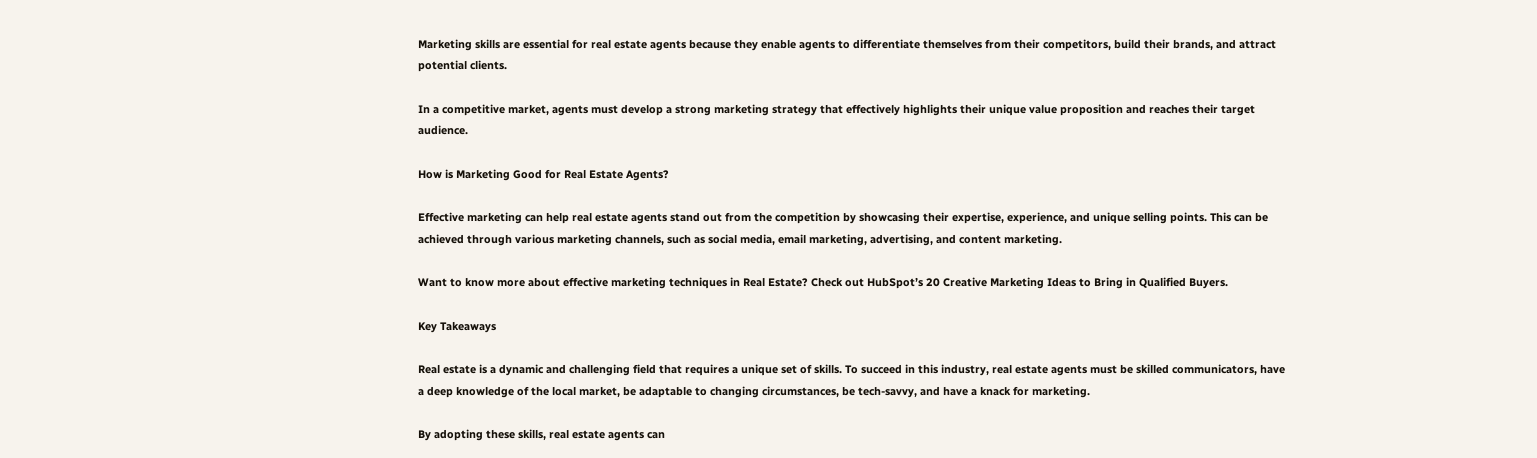Marketing skills are essential for real estate agents because they enable agents to differentiate themselves from their competitors, build their brands, and attract potential clients.

In a competitive market, agents must develop a strong marketing strategy that effectively highlights their unique value proposition and reaches their target audience.

How is Marketing Good for Real Estate Agents?

Effective marketing can help real estate agents stand out from the competition by showcasing their expertise, experience, and unique selling points. This can be achieved through various marketing channels, such as social media, email marketing, advertising, and content marketing.

Want to know more about effective marketing techniques in Real Estate? Check out HubSpot’s 20 Creative Marketing Ideas to Bring in Qualified Buyers.

Key Takeaways

Real estate is a dynamic and challenging field that requires a unique set of skills. To succeed in this industry, real estate agents must be skilled communicators, have a deep knowledge of the local market, be adaptable to changing circumstances, be tech-savvy, and have a knack for marketing.

By adopting these skills, real estate agents can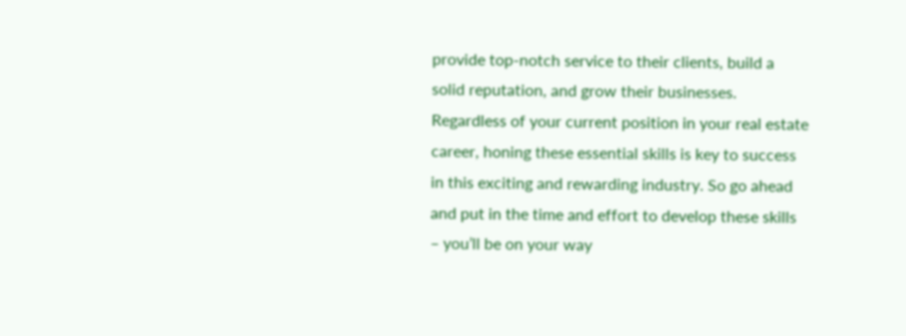provide top-notch service to their clients, build a solid reputation, and grow their businesses.
Regardless of your current position in your real estate career, honing these essential skills is key to success in this exciting and rewarding industry. So go ahead and put in the time and effort to develop these skills – you’ll be on your way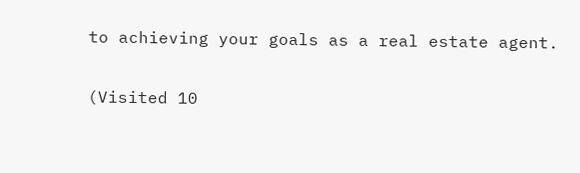to achieving your goals as a real estate agent.

(Visited 10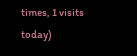times, 1 visits today)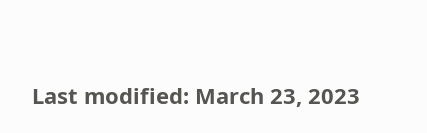Last modified: March 23, 2023